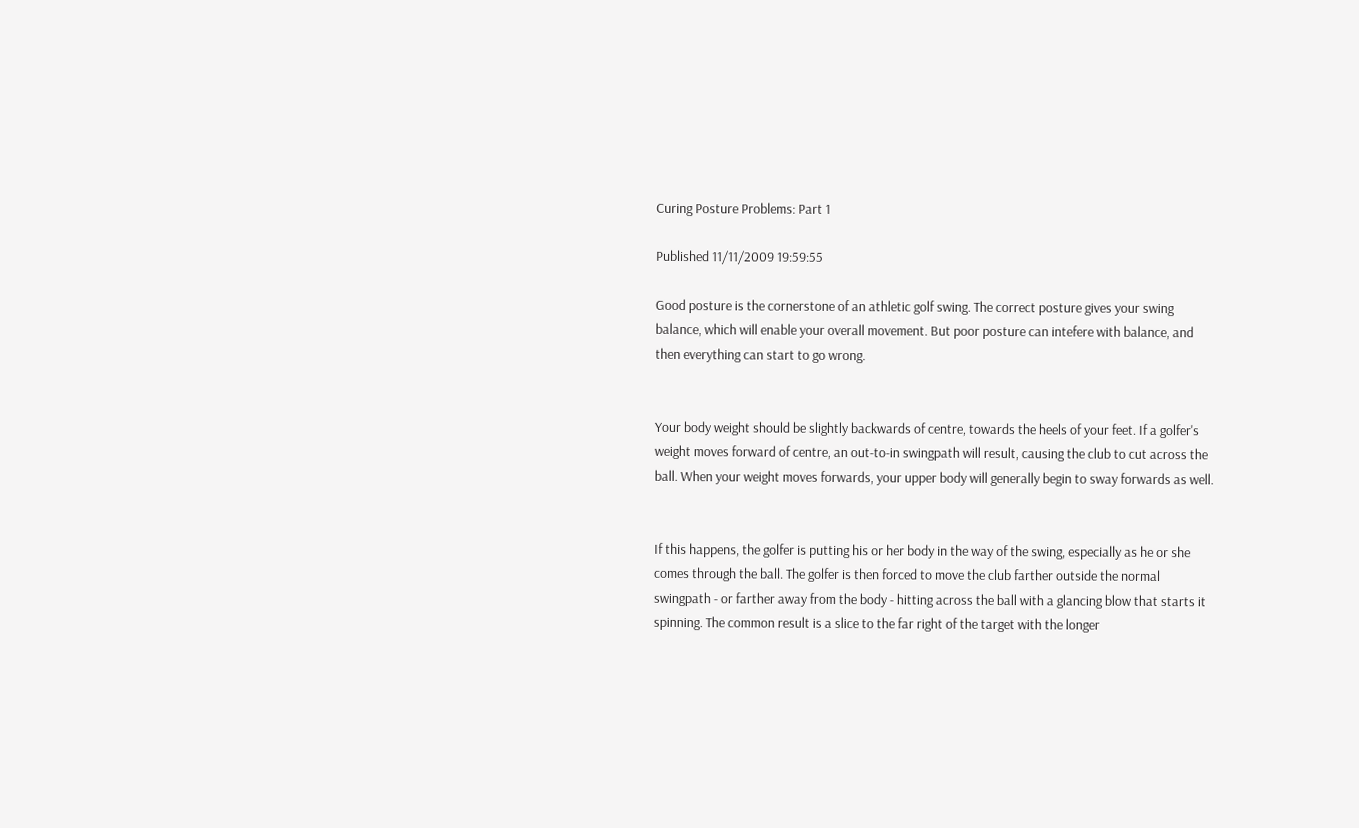Curing Posture Problems: Part 1

Published 11/11/2009 19:59:55

Good posture is the cornerstone of an athletic golf swing. The correct posture gives your swing balance, which will enable your overall movement. But poor posture can intefere with balance, and then everything can start to go wrong.


Your body weight should be slightly backwards of centre, towards the heels of your feet. If a golfer's weight moves forward of centre, an out-to-in swingpath will result, causing the club to cut across the ball. When your weight moves forwards, your upper body will generally begin to sway forwards as well.


If this happens, the golfer is putting his or her body in the way of the swing, especially as he or she comes through the ball. The golfer is then forced to move the club farther outside the normal swingpath - or farther away from the body - hitting across the ball with a glancing blow that starts it spinning. The common result is a slice to the far right of the target with the longer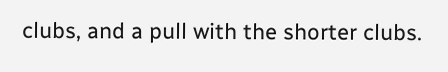clubs, and a pull with the shorter clubs.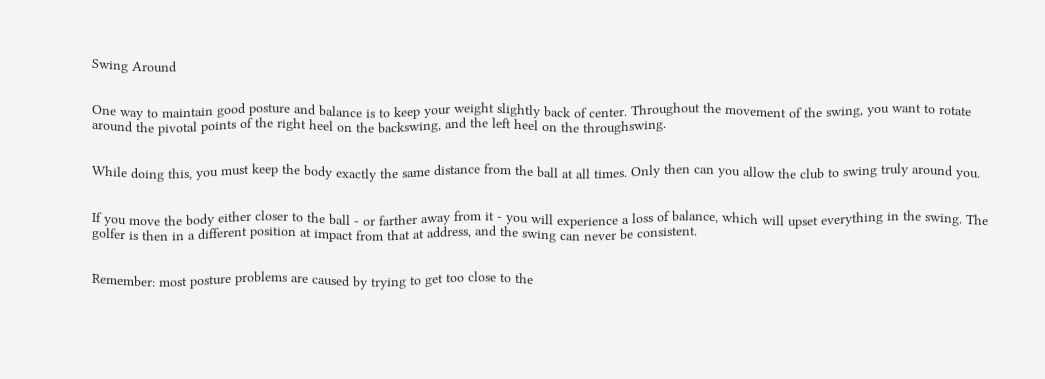Swing Around


One way to maintain good posture and balance is to keep your weight slightly back of center. Throughout the movement of the swing, you want to rotate around the pivotal points of the right heel on the backswing, and the left heel on the throughswing.


While doing this, you must keep the body exactly the same distance from the ball at all times. Only then can you allow the club to swing truly around you.


If you move the body either closer to the ball - or farther away from it - you will experience a loss of balance, which will upset everything in the swing. The golfer is then in a different position at impact from that at address, and the swing can never be consistent.


Remember: most posture problems are caused by trying to get too close to the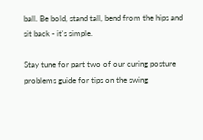ball. Be bold, stand tall, bend from the hips and sit back - it's simple.

Stay tune for part two of our curing posture problems guide for tips on the swing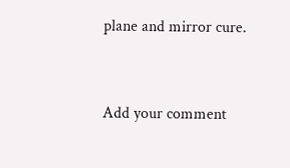plane and mirror cure.


Add your comment